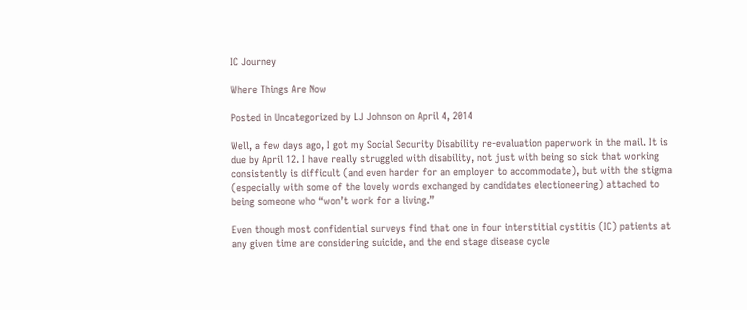IC Journey

Where Things Are Now

Posted in Uncategorized by LJ Johnson on April 4, 2014

Well, a few days ago, I got my Social Security Disability re-evaluation paperwork in the mail. It is due by April 12. I have really struggled with disability, not just with being so sick that working consistently is difficult (and even harder for an employer to accommodate), but with the stigma (especially with some of the lovely words exchanged by candidates electioneering) attached to being someone who “won’t work for a living.”

Even though most confidential surveys find that one in four interstitial cystitis (IC) patients at any given time are considering suicide, and the end stage disease cycle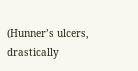(Hunner’s ulcers, drastically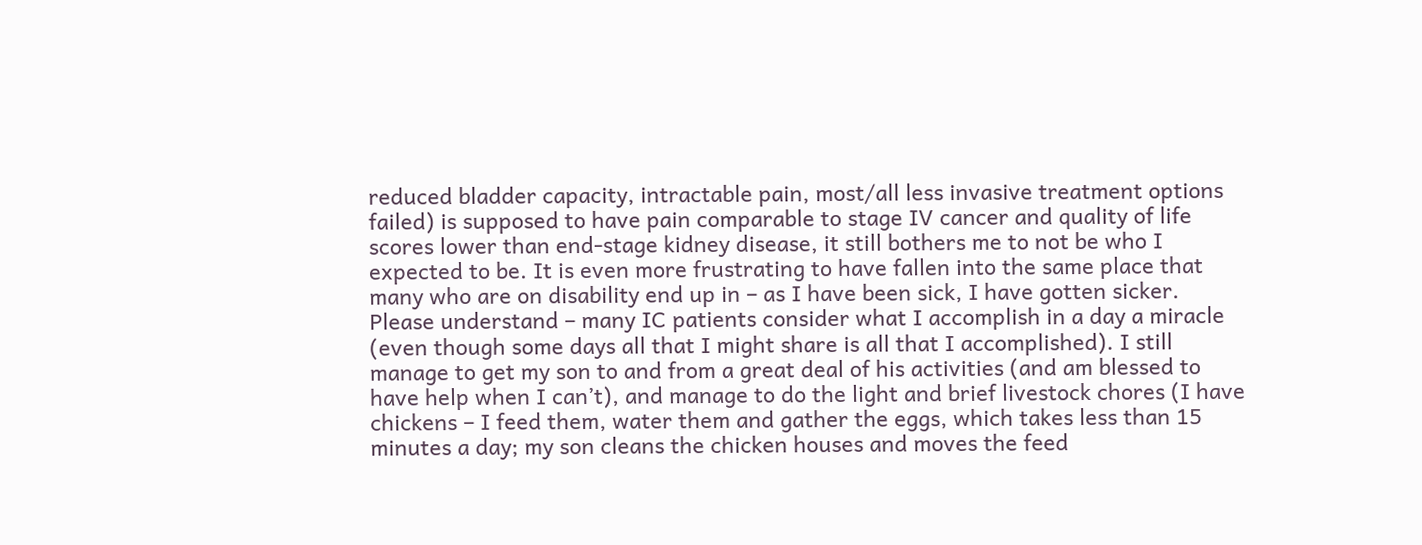reduced bladder capacity, intractable pain, most/all less invasive treatment options failed) is supposed to have pain comparable to stage IV cancer and quality of life scores lower than end-stage kidney disease, it still bothers me to not be who I expected to be. It is even more frustrating to have fallen into the same place that many who are on disability end up in – as I have been sick, I have gotten sicker. Please understand – many IC patients consider what I accomplish in a day a miracle (even though some days all that I might share is all that I accomplished). I still manage to get my son to and from a great deal of his activities (and am blessed to have help when I can’t), and manage to do the light and brief livestock chores (I have chickens – I feed them, water them and gather the eggs, which takes less than 15 minutes a day; my son cleans the chicken houses and moves the feed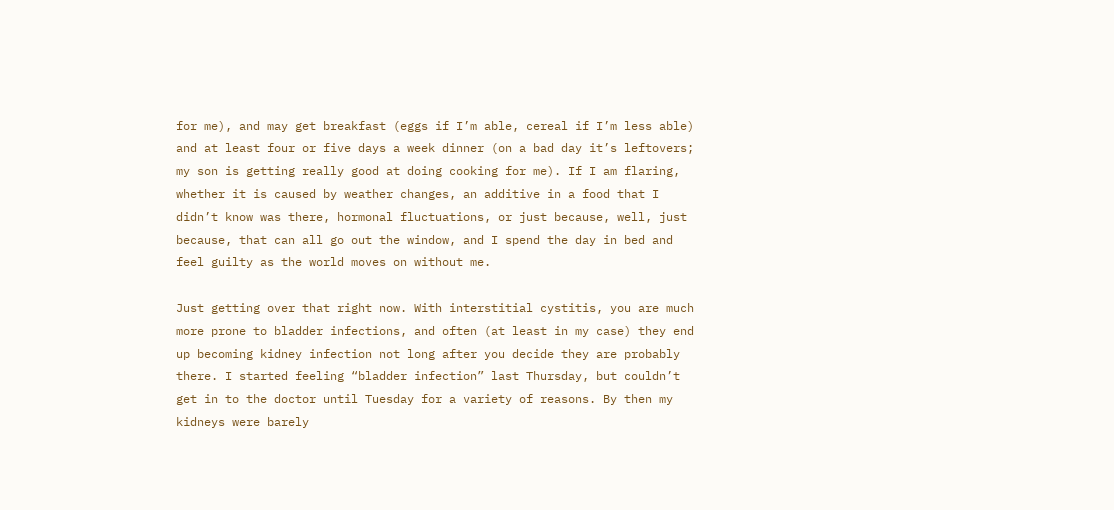for me), and may get breakfast (eggs if I’m able, cereal if I’m less able) and at least four or five days a week dinner (on a bad day it’s leftovers; my son is getting really good at doing cooking for me). If I am flaring, whether it is caused by weather changes, an additive in a food that I didn’t know was there, hormonal fluctuations, or just because, well, just because, that can all go out the window, and I spend the day in bed and feel guilty as the world moves on without me.

Just getting over that right now. With interstitial cystitis, you are much more prone to bladder infections, and often (at least in my case) they end up becoming kidney infection not long after you decide they are probably there. I started feeling “bladder infection” last Thursday, but couldn’t get in to the doctor until Tuesday for a variety of reasons. By then my kidneys were barely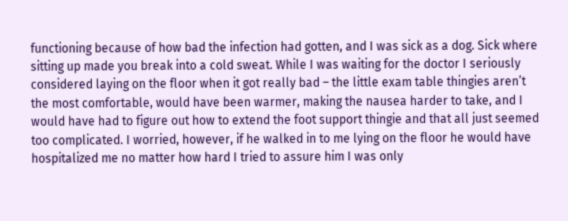functioning because of how bad the infection had gotten, and I was sick as a dog. Sick where sitting up made you break into a cold sweat. While I was waiting for the doctor I seriously considered laying on the floor when it got really bad – the little exam table thingies aren’t the most comfortable, would have been warmer, making the nausea harder to take, and I would have had to figure out how to extend the foot support thingie and that all just seemed too complicated. I worried, however, if he walked in to me lying on the floor he would have hospitalized me no matter how hard I tried to assure him I was only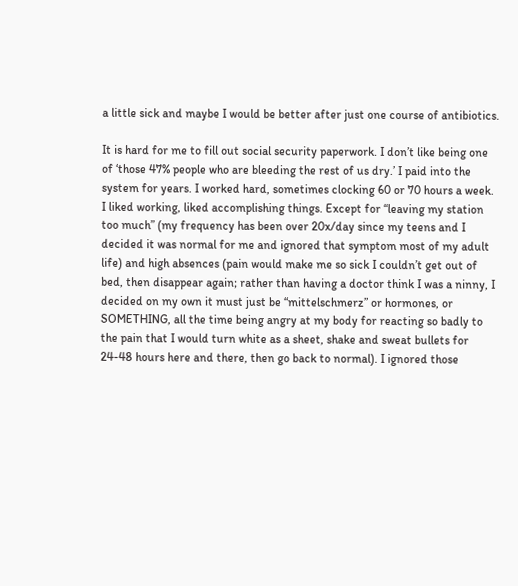a little sick and maybe I would be better after just one course of antibiotics.

It is hard for me to fill out social security paperwork. I don’t like being one of ‘those 47% people who are bleeding the rest of us dry.’ I paid into the system for years. I worked hard, sometimes clocking 60 or 70 hours a week. I liked working, liked accomplishing things. Except for “leaving my station too much” (my frequency has been over 20x/day since my teens and I decided it was normal for me and ignored that symptom most of my adult life) and high absences (pain would make me so sick I couldn’t get out of bed, then disappear again; rather than having a doctor think I was a ninny, I decided on my own it must just be “mittelschmerz” or hormones, or SOMETHING, all the time being angry at my body for reacting so badly to the pain that I would turn white as a sheet, shake and sweat bullets for 24-48 hours here and there, then go back to normal). I ignored those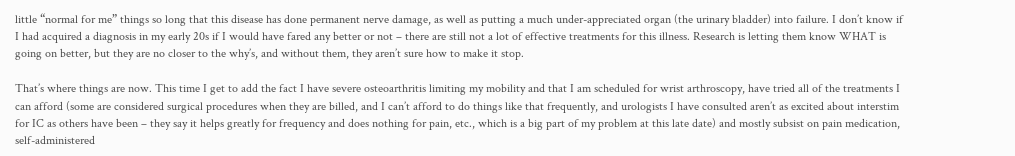little “normal for me” things so long that this disease has done permanent nerve damage, as well as putting a much under-appreciated organ (the urinary bladder) into failure. I don’t know if I had acquired a diagnosis in my early 20s if I would have fared any better or not – there are still not a lot of effective treatments for this illness. Research is letting them know WHAT is going on better, but they are no closer to the why’s, and without them, they aren’t sure how to make it stop.

That’s where things are now. This time I get to add the fact I have severe osteoarthritis limiting my mobility and that I am scheduled for wrist arthroscopy, have tried all of the treatments I can afford (some are considered surgical procedures when they are billed, and I can’t afford to do things like that frequently, and urologists I have consulted aren’t as excited about interstim for IC as others have been – they say it helps greatly for frequency and does nothing for pain, etc., which is a big part of my problem at this late date) and mostly subsist on pain medication, self-administered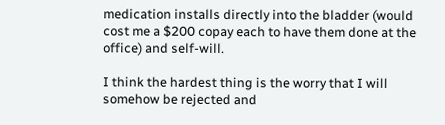medication installs directly into the bladder (would cost me a $200 copay each to have them done at the office) and self-will.

I think the hardest thing is the worry that I will somehow be rejected and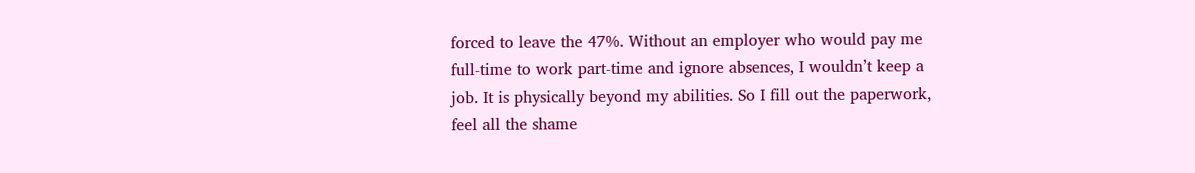forced to leave the 47%. Without an employer who would pay me full-time to work part-time and ignore absences, I wouldn’t keep a job. It is physically beyond my abilities. So I fill out the paperwork, feel all the shame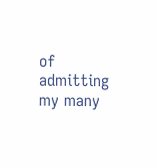of admitting my many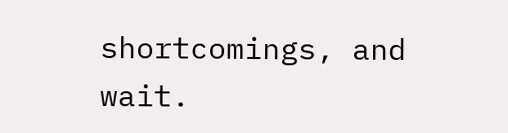shortcomings, and wait.